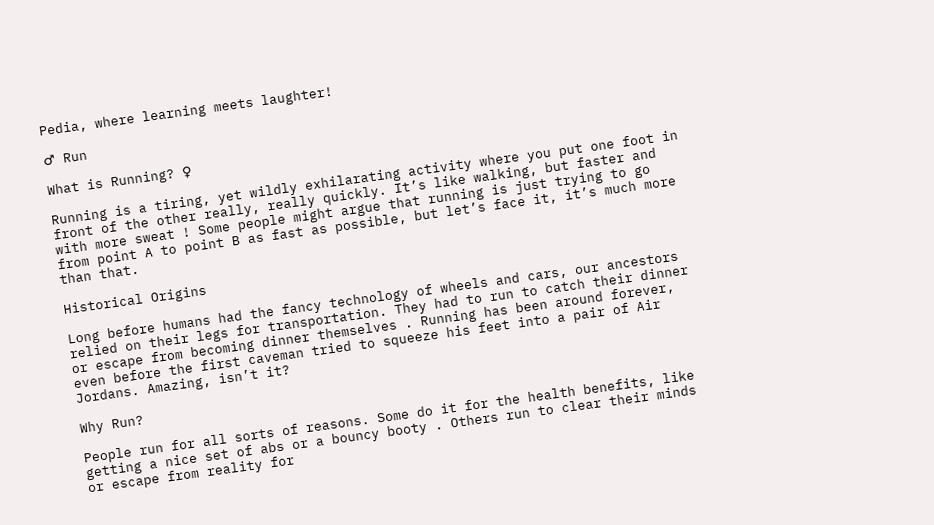Pedia, where learning meets laughter!

♂ Run

What is Running? ♀

Running is a tiring, yet wildly exhilarating activity where you put one foot in front of the other really, really quickly. It’s like walking, but faster and with more sweat ! Some people might argue that running is just trying to go from point A to point B as fast as possible, but let’s face it, it’s much more than that.

Historical Origins

Long before humans had the fancy technology of wheels and cars, our ancestors relied on their legs for transportation. They had to run to catch their dinner  or escape from becoming dinner themselves . Running has been around forever, even before the first caveman tried to squeeze his feet into a pair of Air Jordans. Amazing, isn’t it?

Why Run?

People run for all sorts of reasons. Some do it for the health benefits, like getting a nice set of abs or a bouncy booty . Others run to clear their minds or escape from reality for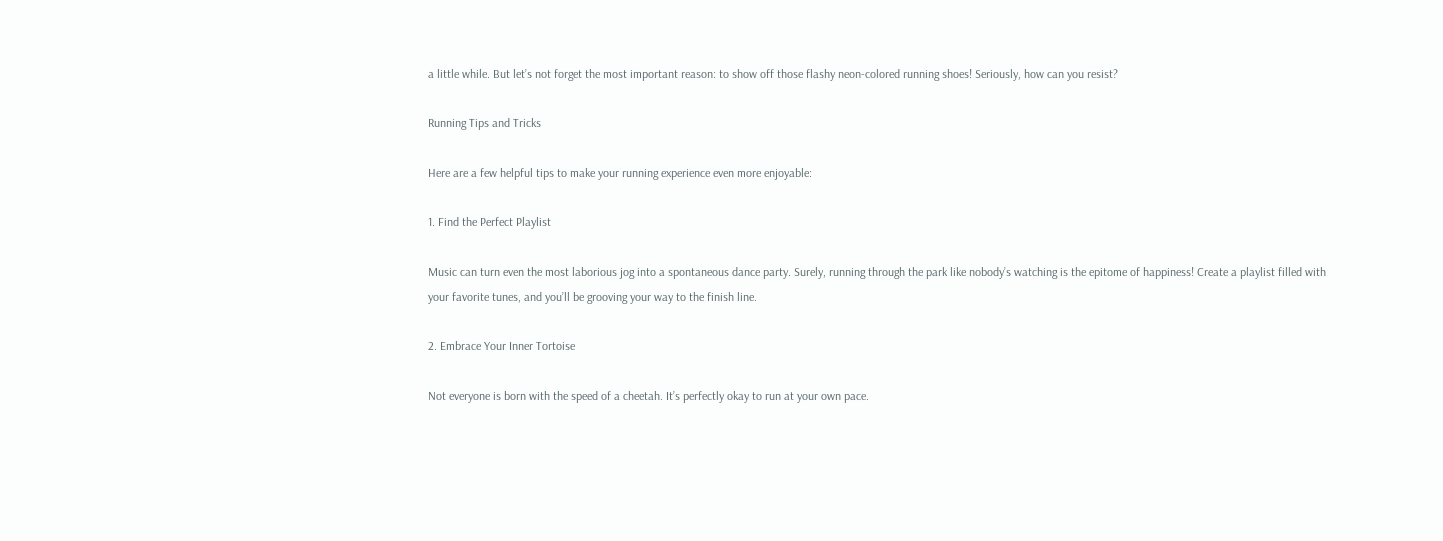a little while. But let’s not forget the most important reason: to show off those flashy neon-colored running shoes! Seriously, how can you resist?

Running Tips and Tricks

Here are a few helpful tips to make your running experience even more enjoyable:

1. Find the Perfect Playlist

Music can turn even the most laborious jog into a spontaneous dance party. Surely, running through the park like nobody’s watching is the epitome of happiness! Create a playlist filled with your favorite tunes, and you’ll be grooving your way to the finish line.

2. Embrace Your Inner Tortoise

Not everyone is born with the speed of a cheetah. It’s perfectly okay to run at your own pace.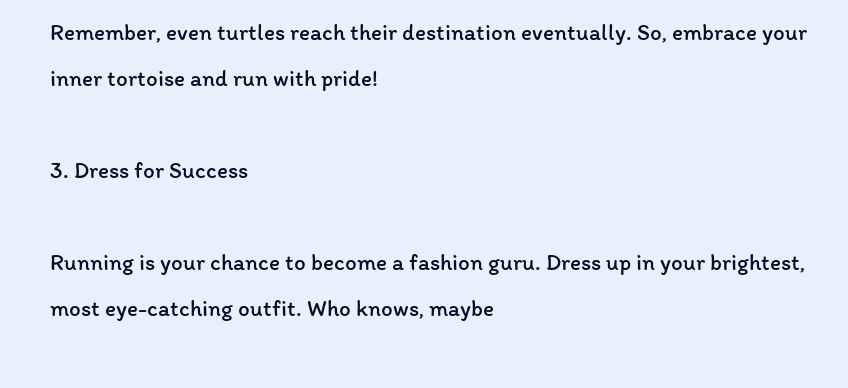Remember, even turtles reach their destination eventually. So, embrace your inner tortoise and run with pride!

3. Dress for Success

Running is your chance to become a fashion guru. Dress up in your brightest, most eye-catching outfit. Who knows, maybe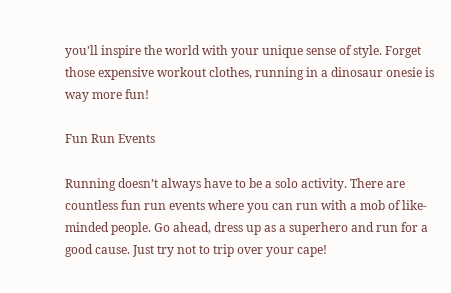you’ll inspire the world with your unique sense of style. Forget those expensive workout clothes, running in a dinosaur onesie is way more fun!

Fun Run Events

Running doesn’t always have to be a solo activity. There are countless fun run events where you can run with a mob of like-minded people. Go ahead, dress up as a superhero and run for a good cause. Just try not to trip over your cape!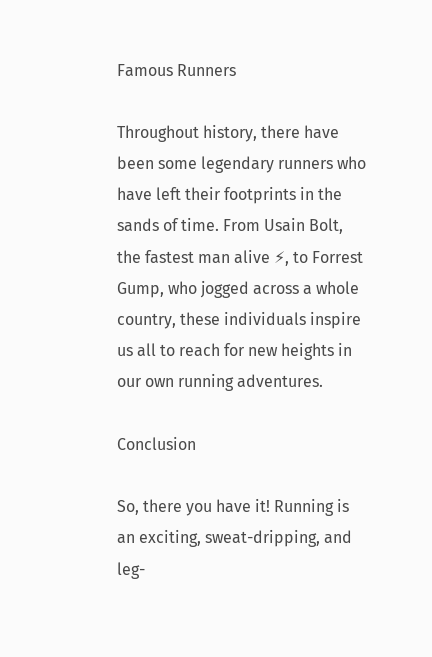Famous Runners

Throughout history, there have been some legendary runners who have left their footprints in the sands of time. From Usain Bolt, the fastest man alive ⚡, to Forrest Gump, who jogged across a whole country, these individuals inspire us all to reach for new heights in our own running adventures.

Conclusion

So, there you have it! Running is an exciting, sweat-dripping, and leg-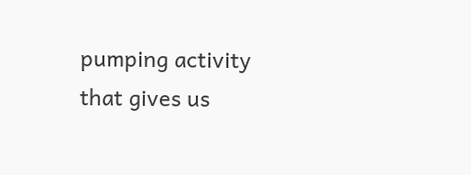pumping activity that gives us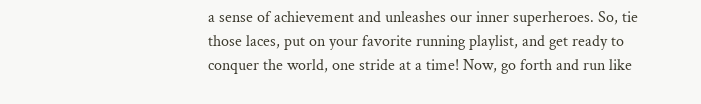a sense of achievement and unleashes our inner superheroes. So, tie those laces, put on your favorite running playlist, and get ready to conquer the world, one stride at a time! Now, go forth and run like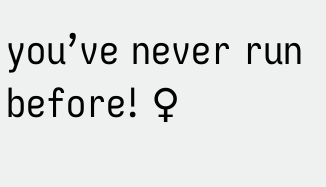you’ve never run before! ♀